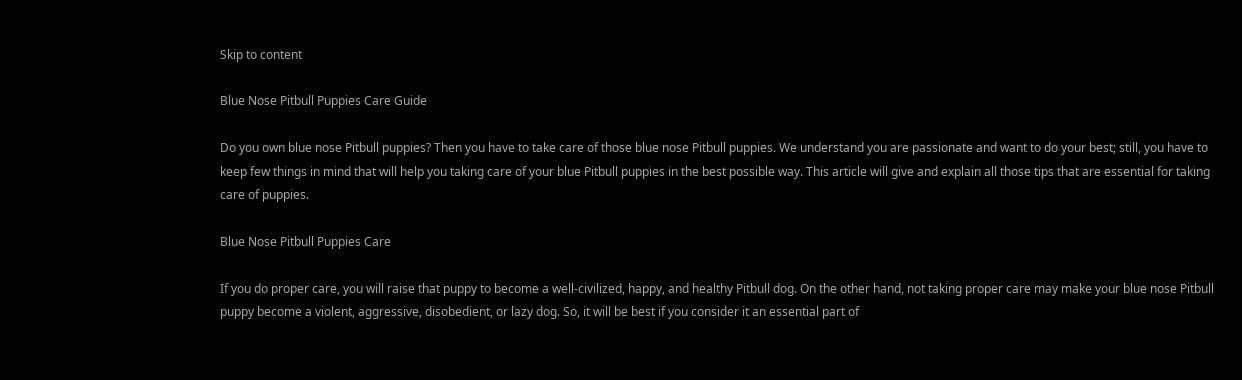Skip to content

Blue Nose Pitbull Puppies Care Guide

Do you own blue nose Pitbull puppies? Then you have to take care of those blue nose Pitbull puppies. We understand you are passionate and want to do your best; still, you have to keep few things in mind that will help you taking care of your blue Pitbull puppies in the best possible way. This article will give and explain all those tips that are essential for taking care of puppies.

Blue Nose Pitbull Puppies Care

If you do proper care, you will raise that puppy to become a well-civilized, happy, and healthy Pitbull dog. On the other hand, not taking proper care may make your blue nose Pitbull puppy become a violent, aggressive, disobedient, or lazy dog. So, it will be best if you consider it an essential part of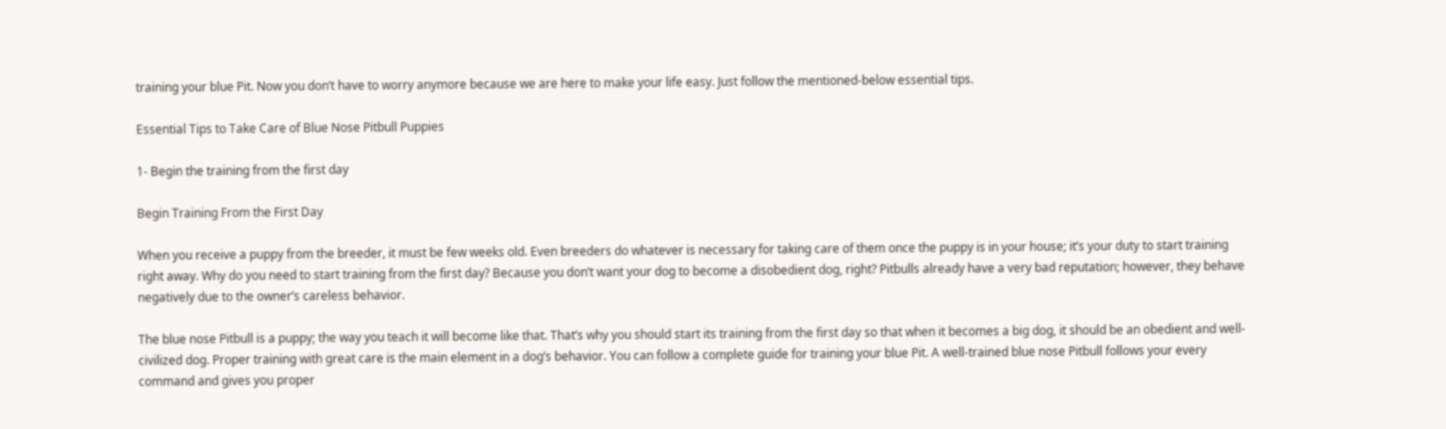training your blue Pit. Now you don’t have to worry anymore because we are here to make your life easy. Just follow the mentioned-below essential tips.

Essential Tips to Take Care of Blue Nose Pitbull Puppies

1- Begin the training from the first day

Begin Training From the First Day

When you receive a puppy from the breeder, it must be few weeks old. Even breeders do whatever is necessary for taking care of them once the puppy is in your house; it’s your duty to start training right away. Why do you need to start training from the first day? Because you don’t want your dog to become a disobedient dog, right? Pitbulls already have a very bad reputation; however, they behave negatively due to the owner’s careless behavior.

The blue nose Pitbull is a puppy; the way you teach it will become like that. That’s why you should start its training from the first day so that when it becomes a big dog, it should be an obedient and well-civilized dog. Proper training with great care is the main element in a dog’s behavior. You can follow a complete guide for training your blue Pit. A well-trained blue nose Pitbull follows your every command and gives you proper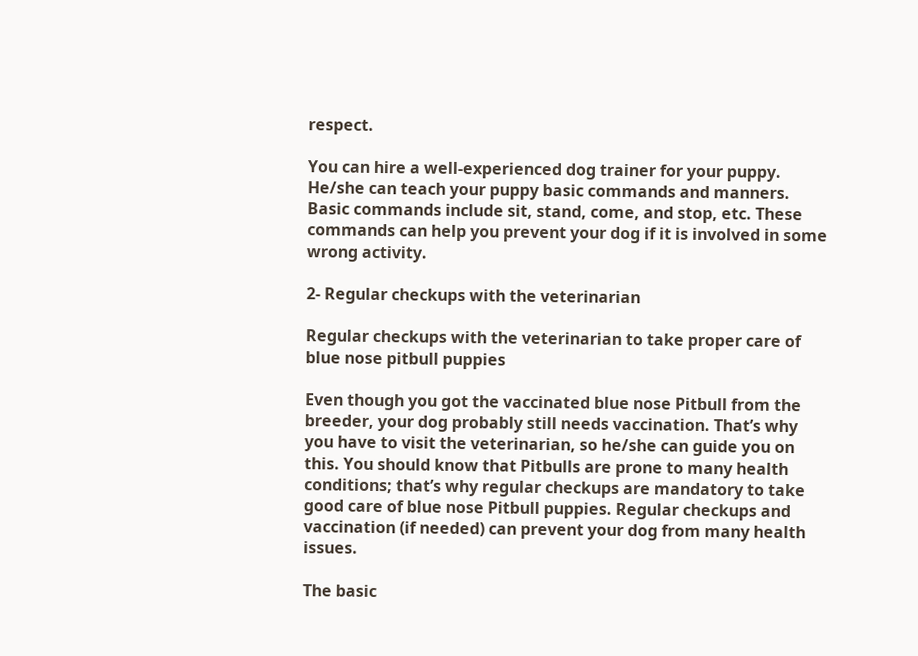respect.

You can hire a well-experienced dog trainer for your puppy. He/she can teach your puppy basic commands and manners. Basic commands include sit, stand, come, and stop, etc. These commands can help you prevent your dog if it is involved in some wrong activity.

2- Regular checkups with the veterinarian

Regular checkups with the veterinarian to take proper care of blue nose pitbull puppies

Even though you got the vaccinated blue nose Pitbull from the breeder, your dog probably still needs vaccination. That’s why you have to visit the veterinarian, so he/she can guide you on this. You should know that Pitbulls are prone to many health conditions; that’s why regular checkups are mandatory to take good care of blue nose Pitbull puppies. Regular checkups and vaccination (if needed) can prevent your dog from many health issues.

The basic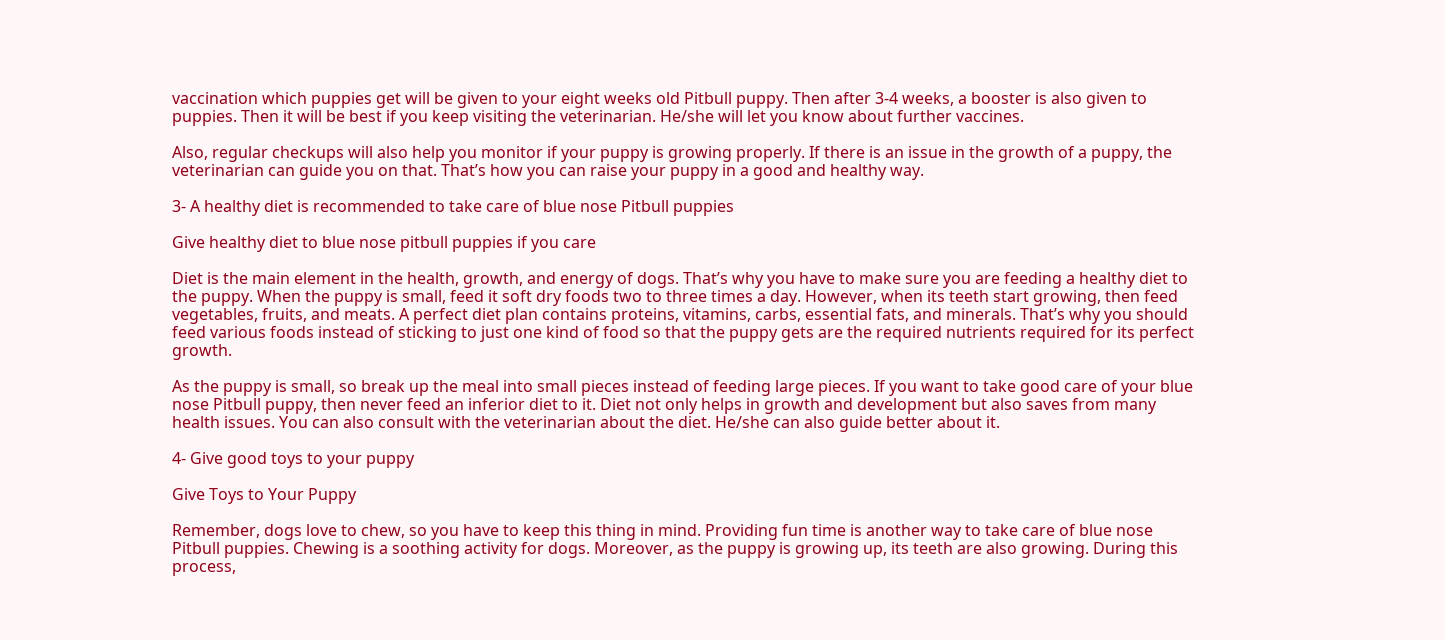vaccination which puppies get will be given to your eight weeks old Pitbull puppy. Then after 3-4 weeks, a booster is also given to puppies. Then it will be best if you keep visiting the veterinarian. He/she will let you know about further vaccines.

Also, regular checkups will also help you monitor if your puppy is growing properly. If there is an issue in the growth of a puppy, the veterinarian can guide you on that. That’s how you can raise your puppy in a good and healthy way.

3- A healthy diet is recommended to take care of blue nose Pitbull puppies

Give healthy diet to blue nose pitbull puppies if you care

Diet is the main element in the health, growth, and energy of dogs. That’s why you have to make sure you are feeding a healthy diet to the puppy. When the puppy is small, feed it soft dry foods two to three times a day. However, when its teeth start growing, then feed vegetables, fruits, and meats. A perfect diet plan contains proteins, vitamins, carbs, essential fats, and minerals. That’s why you should feed various foods instead of sticking to just one kind of food so that the puppy gets are the required nutrients required for its perfect growth.

As the puppy is small, so break up the meal into small pieces instead of feeding large pieces. If you want to take good care of your blue nose Pitbull puppy, then never feed an inferior diet to it. Diet not only helps in growth and development but also saves from many health issues. You can also consult with the veterinarian about the diet. He/she can also guide better about it.

4- Give good toys to your puppy

Give Toys to Your Puppy

Remember, dogs love to chew, so you have to keep this thing in mind. Providing fun time is another way to take care of blue nose Pitbull puppies. Chewing is a soothing activity for dogs. Moreover, as the puppy is growing up, its teeth are also growing. During this process,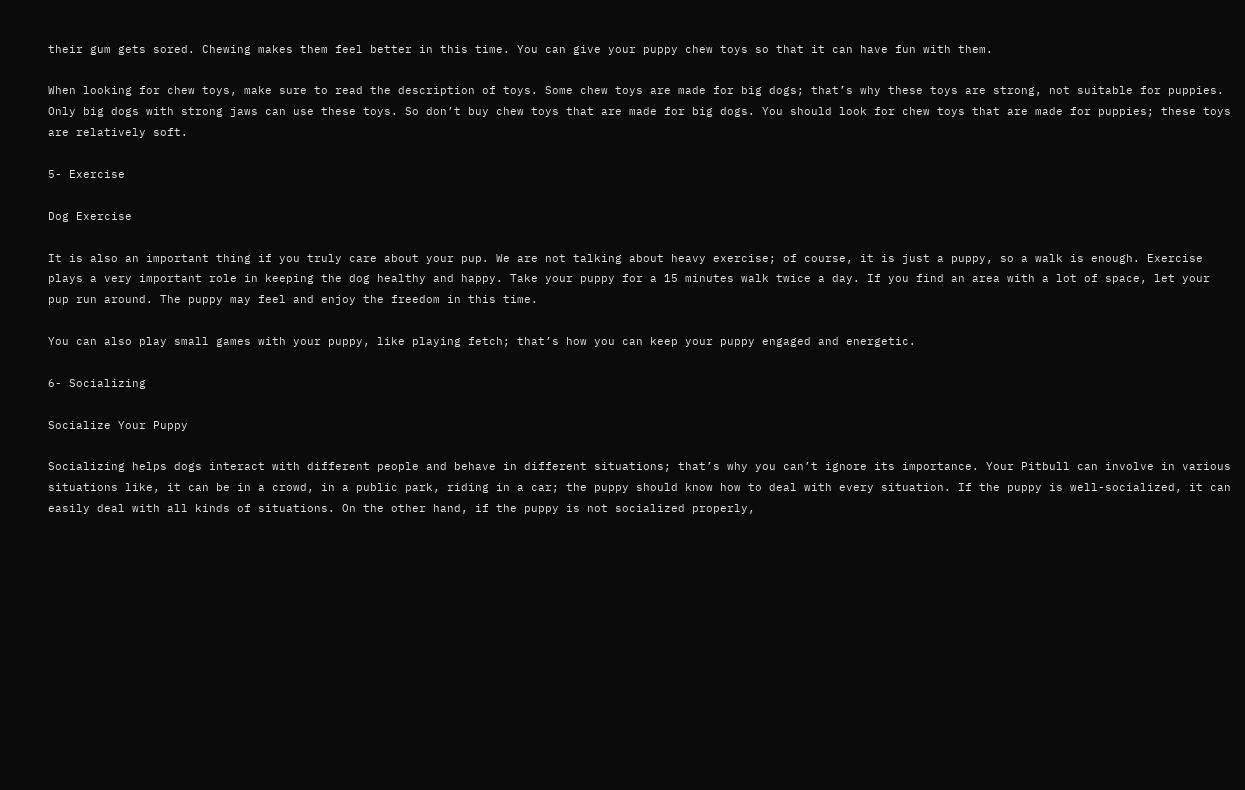their gum gets sored. Chewing makes them feel better in this time. You can give your puppy chew toys so that it can have fun with them.

When looking for chew toys, make sure to read the description of toys. Some chew toys are made for big dogs; that’s why these toys are strong, not suitable for puppies. Only big dogs with strong jaws can use these toys. So don’t buy chew toys that are made for big dogs. You should look for chew toys that are made for puppies; these toys are relatively soft.

5- Exercise

Dog Exercise

It is also an important thing if you truly care about your pup. We are not talking about heavy exercise; of course, it is just a puppy, so a walk is enough. Exercise plays a very important role in keeping the dog healthy and happy. Take your puppy for a 15 minutes walk twice a day. If you find an area with a lot of space, let your pup run around. The puppy may feel and enjoy the freedom in this time.

You can also play small games with your puppy, like playing fetch; that’s how you can keep your puppy engaged and energetic.

6- Socializing

Socialize Your Puppy

Socializing helps dogs interact with different people and behave in different situations; that’s why you can’t ignore its importance. Your Pitbull can involve in various situations like, it can be in a crowd, in a public park, riding in a car; the puppy should know how to deal with every situation. If the puppy is well-socialized, it can easily deal with all kinds of situations. On the other hand, if the puppy is not socialized properly,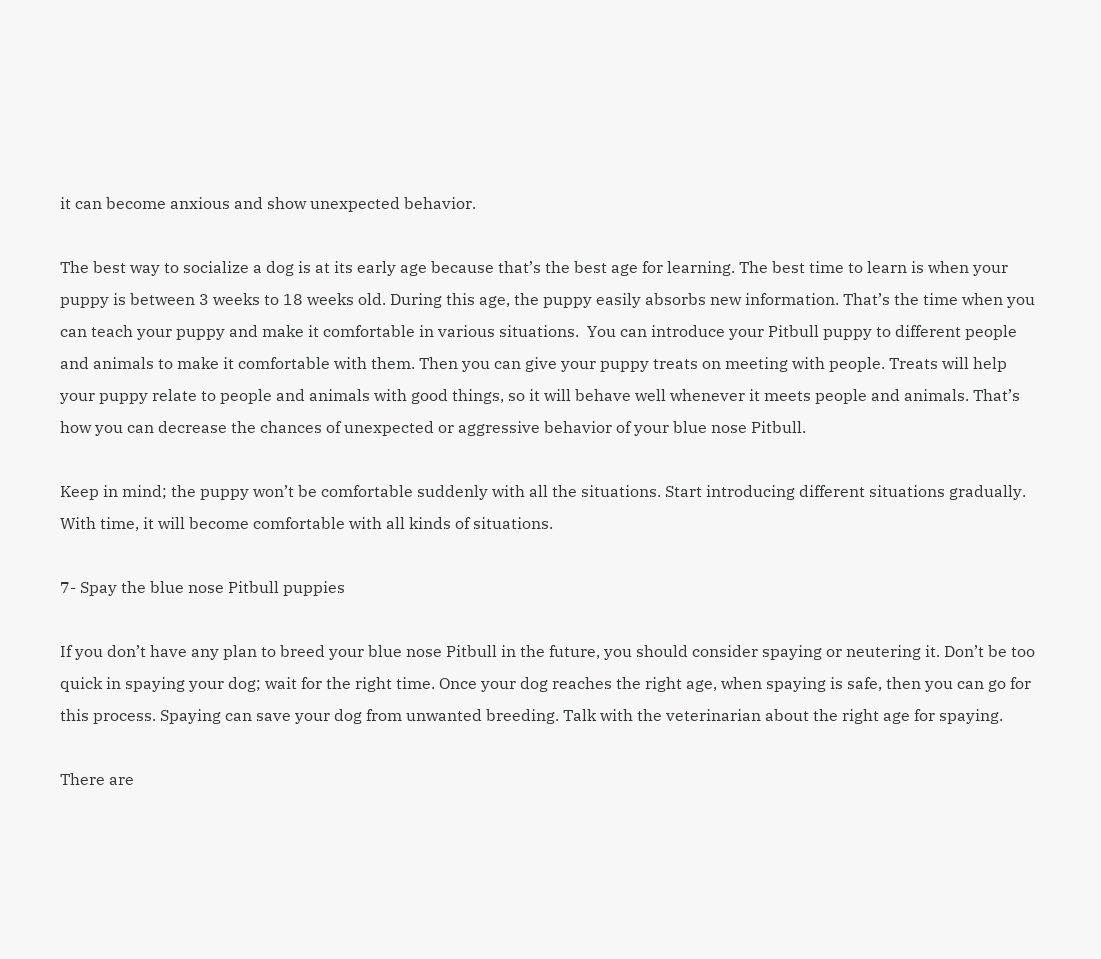it can become anxious and show unexpected behavior.

The best way to socialize a dog is at its early age because that’s the best age for learning. The best time to learn is when your puppy is between 3 weeks to 18 weeks old. During this age, the puppy easily absorbs new information. That’s the time when you can teach your puppy and make it comfortable in various situations.  You can introduce your Pitbull puppy to different people and animals to make it comfortable with them. Then you can give your puppy treats on meeting with people. Treats will help your puppy relate to people and animals with good things, so it will behave well whenever it meets people and animals. That’s how you can decrease the chances of unexpected or aggressive behavior of your blue nose Pitbull.

Keep in mind; the puppy won’t be comfortable suddenly with all the situations. Start introducing different situations gradually. With time, it will become comfortable with all kinds of situations.

7- Spay the blue nose Pitbull puppies

If you don’t have any plan to breed your blue nose Pitbull in the future, you should consider spaying or neutering it. Don’t be too quick in spaying your dog; wait for the right time. Once your dog reaches the right age, when spaying is safe, then you can go for this process. Spaying can save your dog from unwanted breeding. Talk with the veterinarian about the right age for spaying.

There are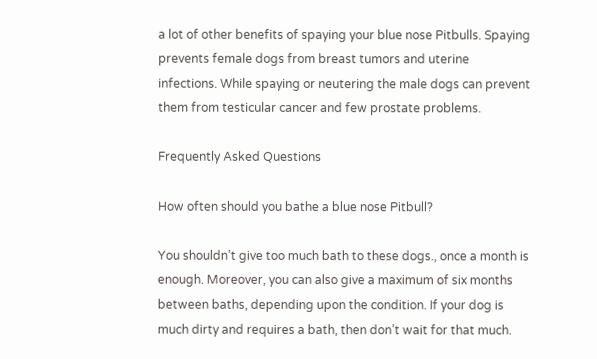a lot of other benefits of spaying your blue nose Pitbulls. Spaying prevents female dogs from breast tumors and uterine infections. While spaying or neutering the male dogs can prevent them from testicular cancer and few prostate problems.

Frequently Asked Questions

How often should you bathe a blue nose Pitbull?

You shouldn’t give too much bath to these dogs., once a month is enough. Moreover, you can also give a maximum of six months between baths, depending upon the condition. If your dog is much dirty and requires a bath, then don’t wait for that much.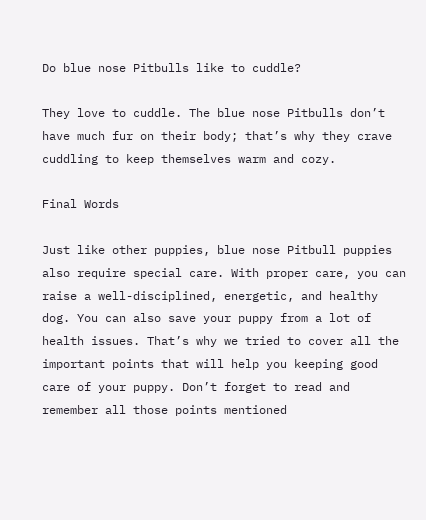Do blue nose Pitbulls like to cuddle?

They love to cuddle. The blue nose Pitbulls don’t have much fur on their body; that’s why they crave cuddling to keep themselves warm and cozy.

Final Words

Just like other puppies, blue nose Pitbull puppies also require special care. With proper care, you can raise a well-disciplined, energetic, and healthy dog. You can also save your puppy from a lot of health issues. That’s why we tried to cover all the important points that will help you keeping good care of your puppy. Don’t forget to read and remember all those points mentioned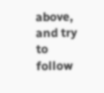above, and try to follow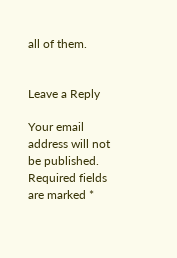all of them.


Leave a Reply

Your email address will not be published. Required fields are marked *